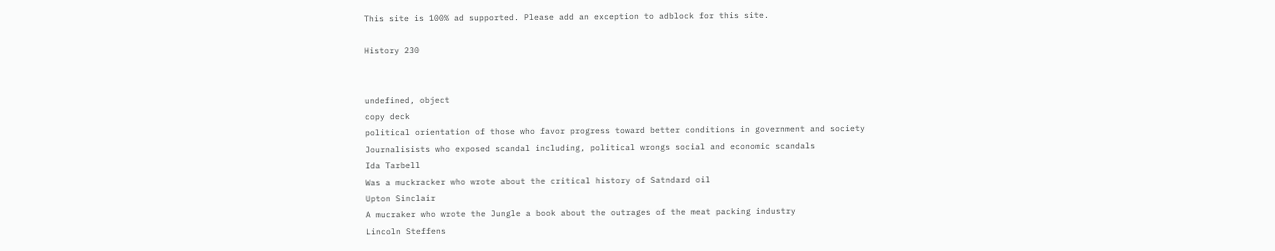This site is 100% ad supported. Please add an exception to adblock for this site.

History 230


undefined, object
copy deck
political orientation of those who favor progress toward better conditions in government and society
Journalisists who exposed scandal including, political wrongs social and economic scandals
Ida Tarbell
Was a muckracker who wrote about the critical history of Satndard oil
Upton Sinclair
A mucraker who wrote the Jungle a book about the outrages of the meat packing industry
Lincoln Steffens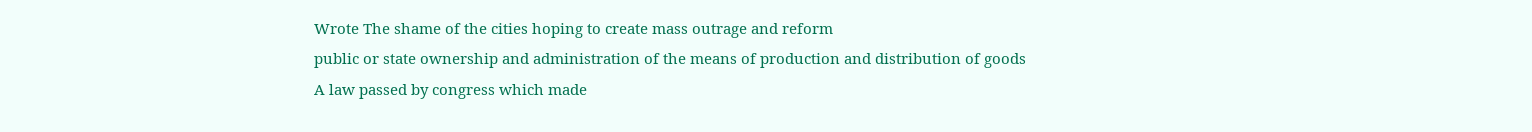Wrote The shame of the cities hoping to create mass outrage and reform
public or state ownership and administration of the means of production and distribution of goods
A law passed by congress which made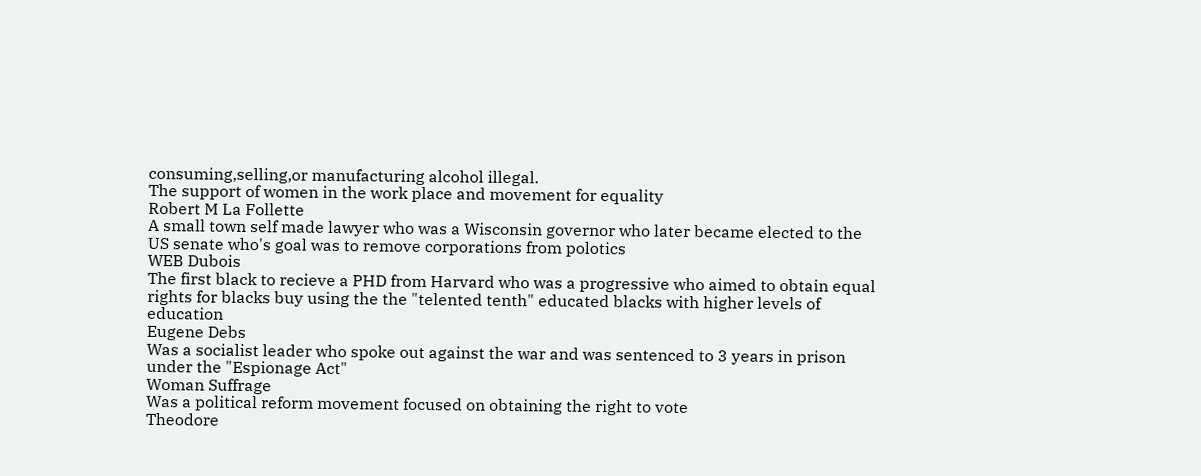consuming,selling,or manufacturing alcohol illegal.
The support of women in the work place and movement for equality
Robert M La Follette
A small town self made lawyer who was a Wisconsin governor who later became elected to the US senate who's goal was to remove corporations from polotics
WEB Dubois
The first black to recieve a PHD from Harvard who was a progressive who aimed to obtain equal rights for blacks buy using the the "telented tenth" educated blacks with higher levels of education
Eugene Debs
Was a socialist leader who spoke out against the war and was sentenced to 3 years in prison under the "Espionage Act"
Woman Suffrage
Was a political reform movement focused on obtaining the right to vote
Theodore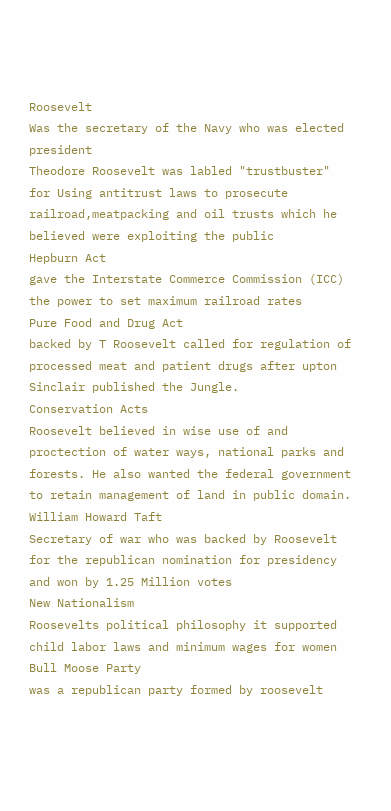Roosevelt
Was the secretary of the Navy who was elected president
Theodore Roosevelt was labled "trustbuster" for Using antitrust laws to prosecute railroad,meatpacking and oil trusts which he believed were exploiting the public
Hepburn Act
gave the Interstate Commerce Commission (ICC) the power to set maximum railroad rates
Pure Food and Drug Act
backed by T Roosevelt called for regulation of processed meat and patient drugs after upton Sinclair published the Jungle.
Conservation Acts
Roosevelt believed in wise use of and proctection of water ways, national parks and forests. He also wanted the federal government to retain management of land in public domain.
William Howard Taft
Secretary of war who was backed by Roosevelt for the republican nomination for presidency and won by 1.25 Million votes
New Nationalism
Roosevelts political philosophy it supported child labor laws and minimum wages for women
Bull Moose Party
was a republican party formed by roosevelt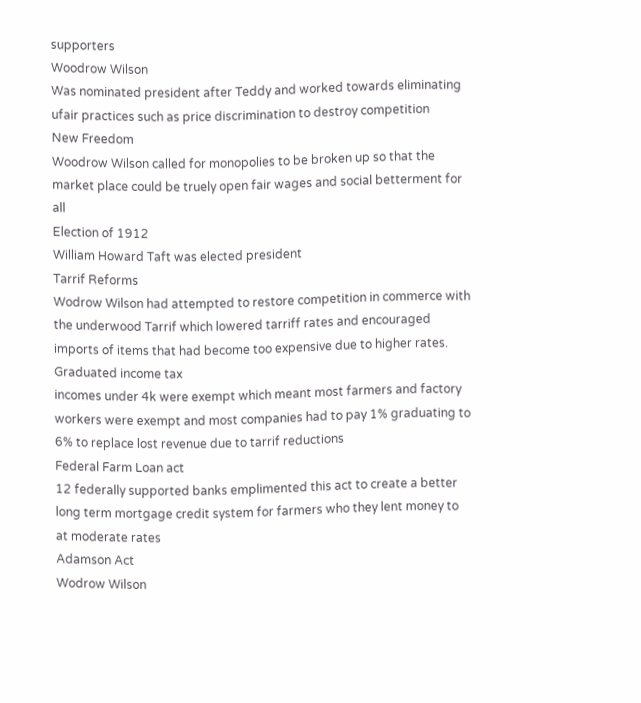supporters
Woodrow Wilson
Was nominated president after Teddy and worked towards eliminating ufair practices such as price discrimination to destroy competition
New Freedom
Woodrow Wilson called for monopolies to be broken up so that the market place could be truely open fair wages and social betterment for all
Election of 1912
William Howard Taft was elected president
Tarrif Reforms
Wodrow Wilson had attempted to restore competition in commerce with the underwood Tarrif which lowered tarriff rates and encouraged imports of items that had become too expensive due to higher rates.
Graduated income tax
incomes under 4k were exempt which meant most farmers and factory workers were exempt and most companies had to pay 1% graduating to 6% to replace lost revenue due to tarrif reductions
Federal Farm Loan act
12 federally supported banks emplimented this act to create a better long term mortgage credit system for farmers who they lent money to at moderate rates
Adamson Act
Wodrow Wilson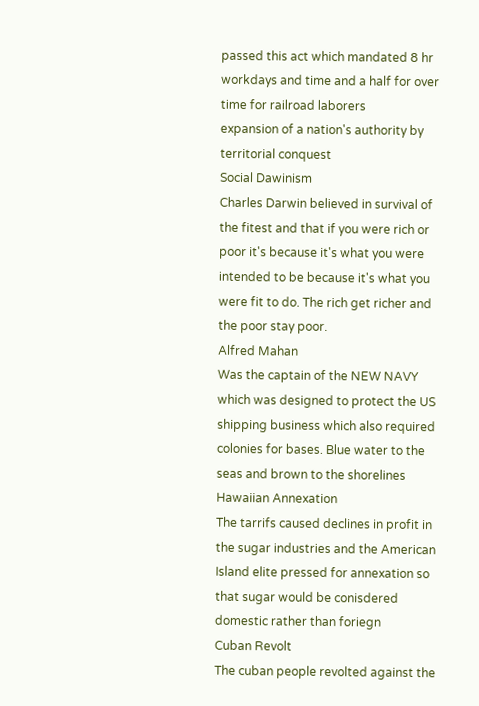passed this act which mandated 8 hr workdays and time and a half for over time for railroad laborers
expansion of a nation's authority by territorial conquest
Social Dawinism
Charles Darwin believed in survival of the fitest and that if you were rich or poor it's because it's what you were intended to be because it's what you were fit to do. The rich get richer and the poor stay poor.
Alfred Mahan
Was the captain of the NEW NAVY which was designed to protect the US shipping business which also required colonies for bases. Blue water to the seas and brown to the shorelines
Hawaiian Annexation
The tarrifs caused declines in profit in the sugar industries and the American Island elite pressed for annexation so that sugar would be conisdered domestic rather than foriegn
Cuban Revolt
The cuban people revolted against the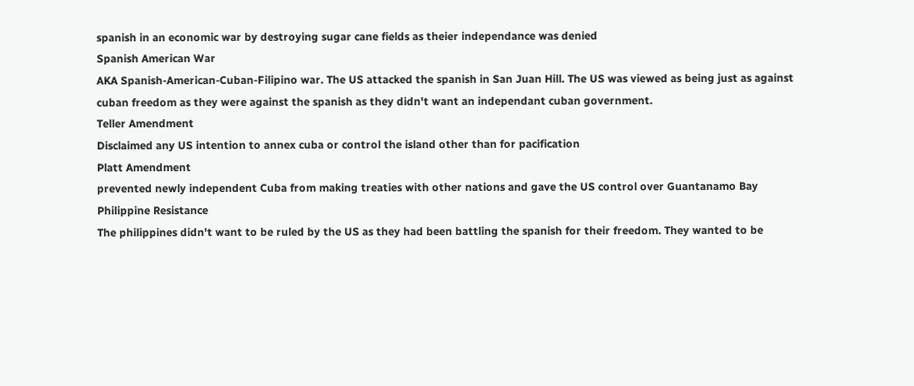spanish in an economic war by destroying sugar cane fields as theier independance was denied
Spanish American War
AKA Spanish-American-Cuban-Filipino war. The US attacked the spanish in San Juan Hill. The US was viewed as being just as against cuban freedom as they were against the spanish as they didn't want an independant cuban government.
Teller Amendment
Disclaimed any US intention to annex cuba or control the island other than for pacification
Platt Amendment
prevented newly independent Cuba from making treaties with other nations and gave the US control over Guantanamo Bay
Philippine Resistance
The philippines didn't want to be ruled by the US as they had been battling the spanish for their freedom. They wanted to be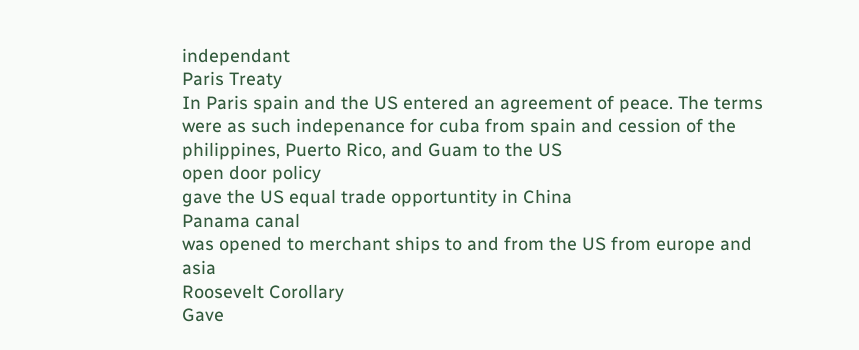independant
Paris Treaty
In Paris spain and the US entered an agreement of peace. The terms were as such indepenance for cuba from spain and cession of the philippines, Puerto Rico, and Guam to the US
open door policy
gave the US equal trade opportuntity in China
Panama canal
was opened to merchant ships to and from the US from europe and asia
Roosevelt Corollary
Gave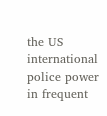the US international police power in frequent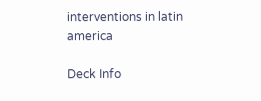interventions in latin america

Deck Info